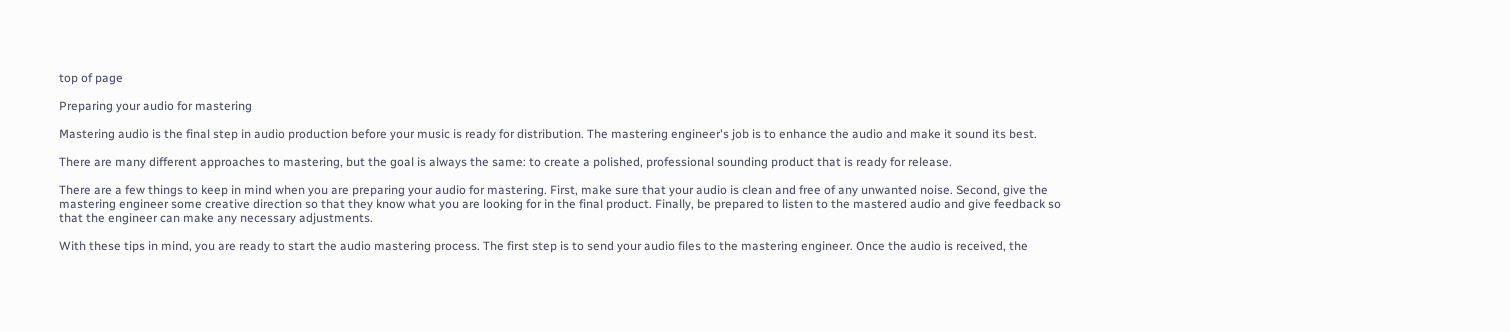top of page

Preparing your audio for mastering

Mastering audio is the final step in audio production before your music is ready for distribution. The mastering engineer's job is to enhance the audio and make it sound its best.

There are many different approaches to mastering, but the goal is always the same: to create a polished, professional sounding product that is ready for release.

There are a few things to keep in mind when you are preparing your audio for mastering. First, make sure that your audio is clean and free of any unwanted noise. Second, give the mastering engineer some creative direction so that they know what you are looking for in the final product. Finally, be prepared to listen to the mastered audio and give feedback so that the engineer can make any necessary adjustments.

With these tips in mind, you are ready to start the audio mastering process. The first step is to send your audio files to the mastering engineer. Once the audio is received, the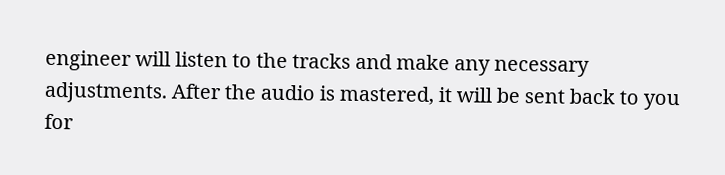engineer will listen to the tracks and make any necessary adjustments. After the audio is mastered, it will be sent back to you for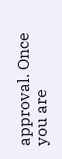approval. Once you are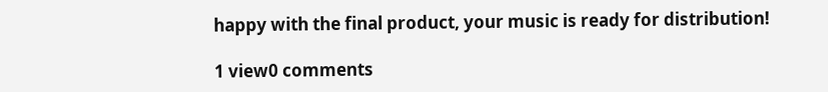happy with the final product, your music is ready for distribution!

1 view0 comments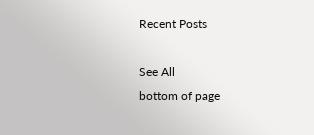Recent Posts

See All
bottom of page